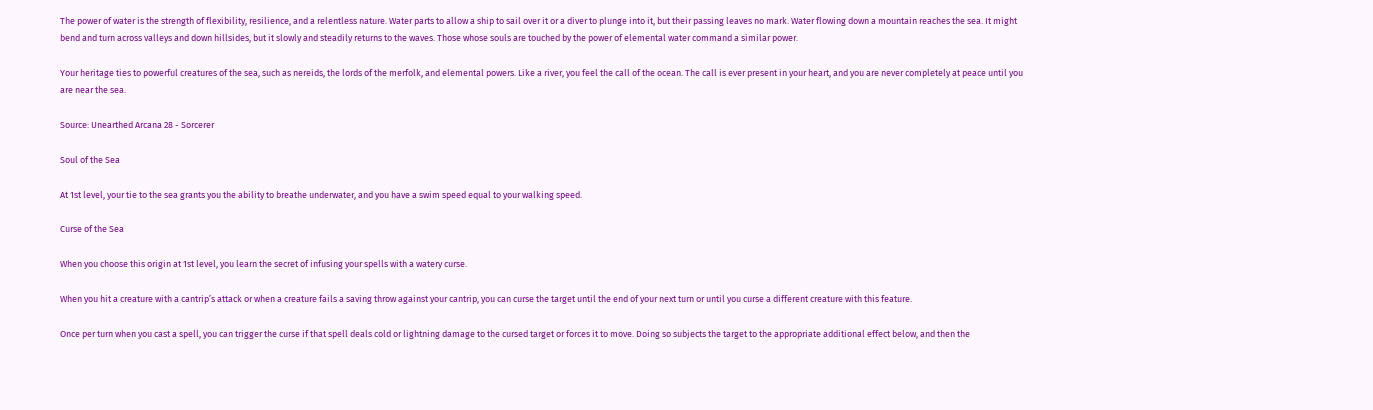The power of water is the strength of flexibility, resilience, and a relentless nature. Water parts to allow a ship to sail over it or a diver to plunge into it, but their passing leaves no mark. Water flowing down a mountain reaches the sea. It might bend and turn across valleys and down hillsides, but it slowly and steadily returns to the waves. Those whose souls are touched by the power of elemental water command a similar power.

Your heritage ties to powerful creatures of the sea, such as nereids, the lords of the merfolk, and elemental powers. Like a river, you feel the call of the ocean. The call is ever present in your heart, and you are never completely at peace until you are near the sea.

Source: Unearthed Arcana 28 - Sorcerer

Soul of the Sea

At 1st level, your tie to the sea grants you the ability to breathe underwater, and you have a swim speed equal to your walking speed.

Curse of the Sea

When you choose this origin at 1st level, you learn the secret of infusing your spells with a watery curse.

When you hit a creature with a cantrip’s attack or when a creature fails a saving throw against your cantrip, you can curse the target until the end of your next turn or until you curse a different creature with this feature.

Once per turn when you cast a spell, you can trigger the curse if that spell deals cold or lightning damage to the cursed target or forces it to move. Doing so subjects the target to the appropriate additional effect below, and then the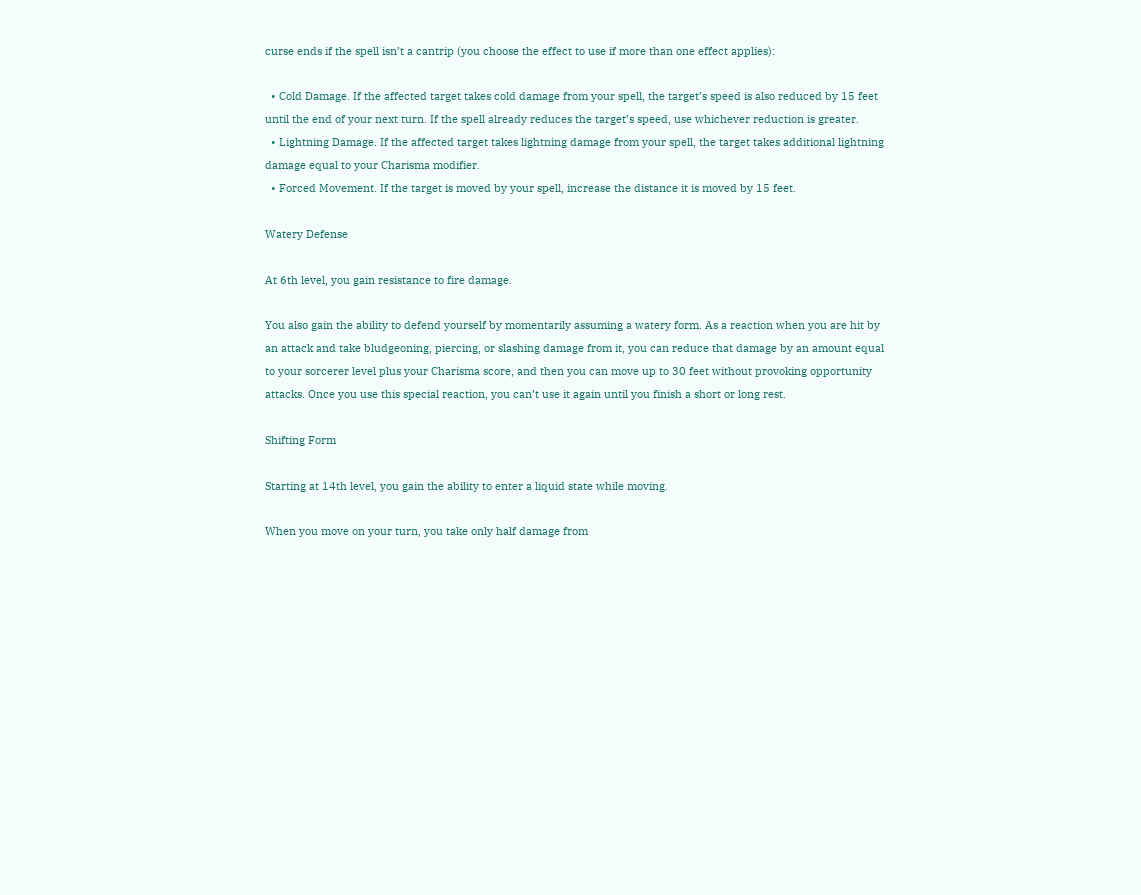curse ends if the spell isn’t a cantrip (you choose the effect to use if more than one effect applies):

  • Cold Damage. If the affected target takes cold damage from your spell, the target’s speed is also reduced by 15 feet until the end of your next turn. If the spell already reduces the target’s speed, use whichever reduction is greater.
  • Lightning Damage. If the affected target takes lightning damage from your spell, the target takes additional lightning damage equal to your Charisma modifier.
  • Forced Movement. If the target is moved by your spell, increase the distance it is moved by 15 feet.

Watery Defense

At 6th level, you gain resistance to fire damage.

You also gain the ability to defend yourself by momentarily assuming a watery form. As a reaction when you are hit by an attack and take bludgeoning, piercing, or slashing damage from it, you can reduce that damage by an amount equal to your sorcerer level plus your Charisma score, and then you can move up to 30 feet without provoking opportunity attacks. Once you use this special reaction, you can’t use it again until you finish a short or long rest.

Shifting Form

Starting at 14th level, you gain the ability to enter a liquid state while moving.

When you move on your turn, you take only half damage from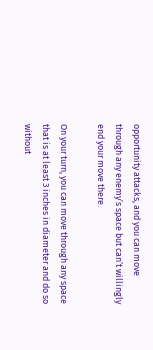opportunity attacks, and you can move through any enemy’s space but can’t willingly end your move there.

On your turn, you can move through any space that is at least 3 inches in diameter and do so without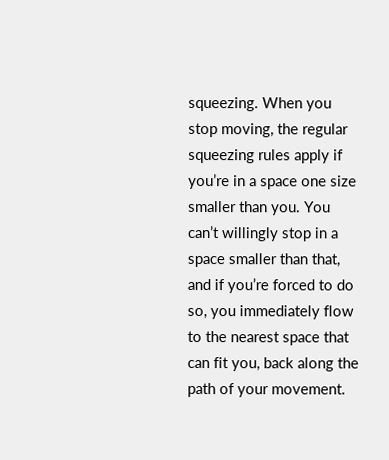squeezing. When you stop moving, the regular squeezing rules apply if you’re in a space one size smaller than you. You can’t willingly stop in a space smaller than that, and if you’re forced to do so, you immediately flow to the nearest space that can fit you, back along the path of your movement.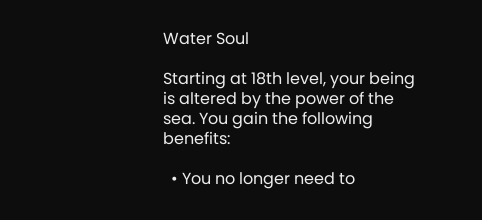Water Soul

Starting at 18th level, your being is altered by the power of the sea. You gain the following benefits:

  • You no longer need to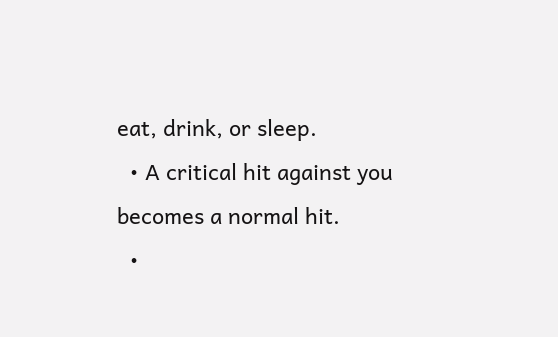eat, drink, or sleep.
  • A critical hit against you becomes a normal hit.
  •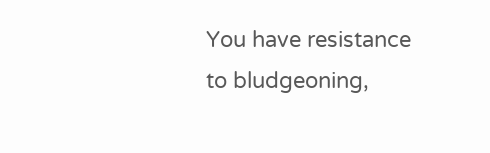You have resistance to bludgeoning,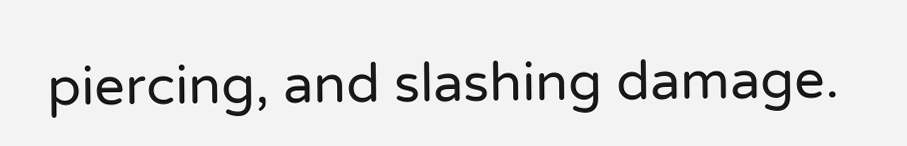piercing, and slashing damage.